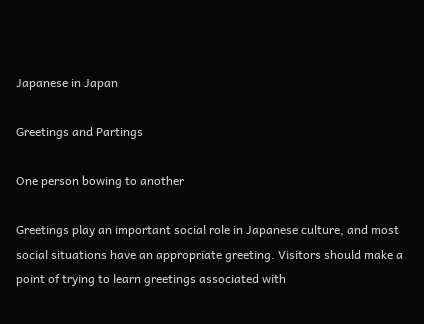Japanese in Japan

Greetings and Partings

One person bowing to another

Greetings play an important social role in Japanese culture, and most social situations have an appropriate greeting. Visitors should make a point of trying to learn greetings associated with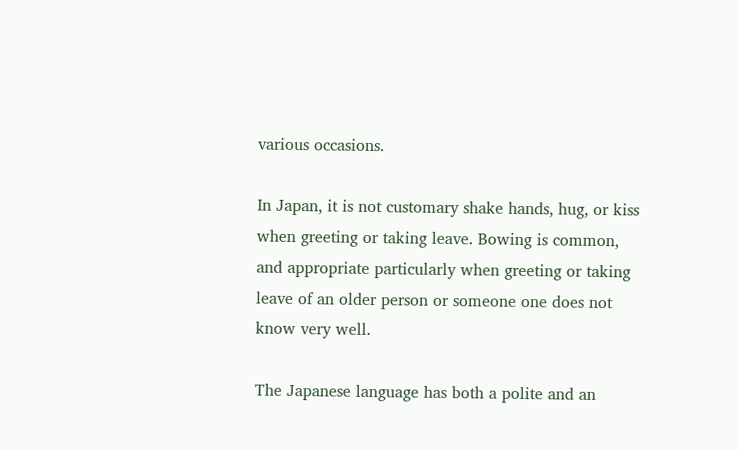various occasions.

In Japan, it is not customary shake hands, hug, or kiss when greeting or taking leave. Bowing is common, and appropriate particularly when greeting or taking leave of an older person or someone one does not know very well.

The Japanese language has both a polite and an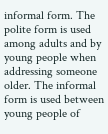informal form. The polite form is used among adults and by young people when addressing someone older. The informal form is used between young people of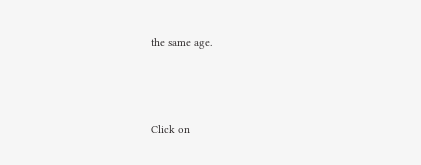the same age.



Click on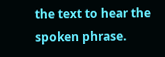the text to hear the spoken phrase.